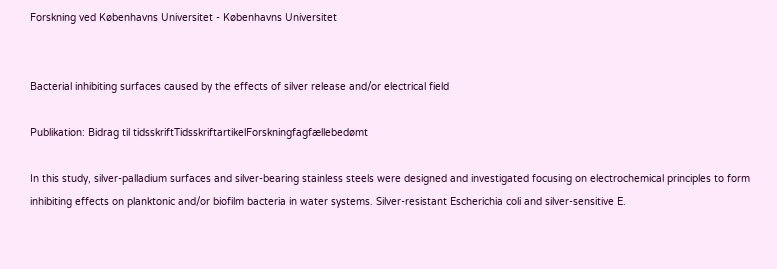Forskning ved Københavns Universitet - Københavns Universitet


Bacterial inhibiting surfaces caused by the effects of silver release and/or electrical field

Publikation: Bidrag til tidsskriftTidsskriftartikelForskningfagfællebedømt

In this study, silver-palladium surfaces and silver-bearing stainless steels were designed and investigated focusing on electrochemical principles to form inhibiting effects on planktonic and/or biofilm bacteria in water systems. Silver-resistant Escherichia coli and silver-sensitive E.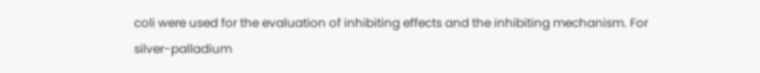coli were used for the evaluation of inhibiting effects and the inhibiting mechanism. For silver-palladium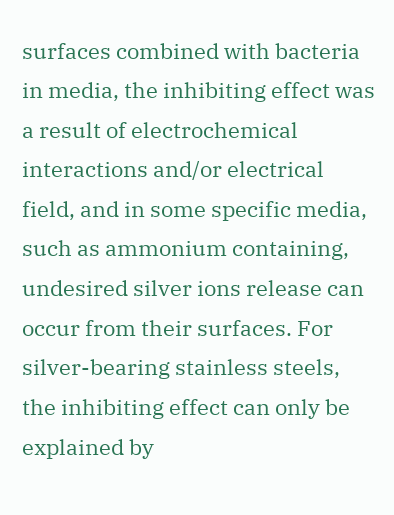surfaces combined with bacteria in media, the inhibiting effect was a result of electrochemical interactions and/or electrical field, and in some specific media, such as ammonium containing, undesired silver ions release can occur from their surfaces. For silver-bearing stainless steels, the inhibiting effect can only be explained by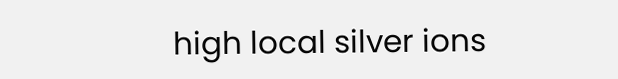high local silver ions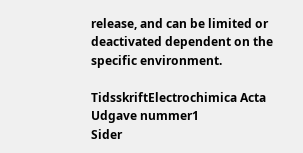release, and can be limited or deactivated dependent on the specific environment.

TidsskriftElectrochimica Acta
Udgave nummer1
Sider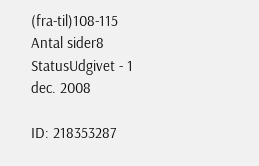(fra-til)108-115
Antal sider8
StatusUdgivet - 1 dec. 2008

ID: 218353287